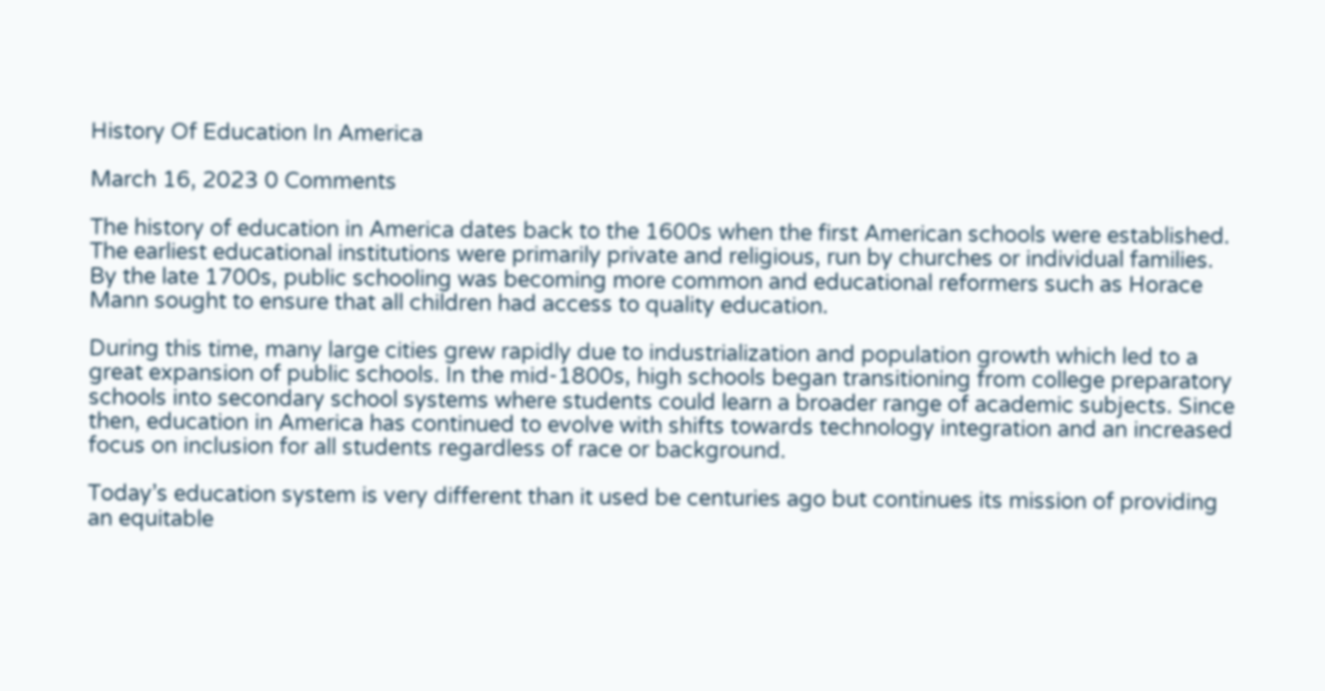History Of Education In America

March 16, 2023 0 Comments

The history of education in America dates back to the 1600s when the first American schools were established. The earliest educational institutions were primarily private and religious, run by churches or individual families. By the late 1700s, public schooling was becoming more common and educational reformers such as Horace Mann sought to ensure that all children had access to quality education.

During this time, many large cities grew rapidly due to industrialization and population growth which led to a great expansion of public schools. In the mid-1800s, high schools began transitioning from college preparatory schools into secondary school systems where students could learn a broader range of academic subjects. Since then, education in America has continued to evolve with shifts towards technology integration and an increased focus on inclusion for all students regardless of race or background.

Today’s education system is very different than it used be centuries ago but continues its mission of providing an equitable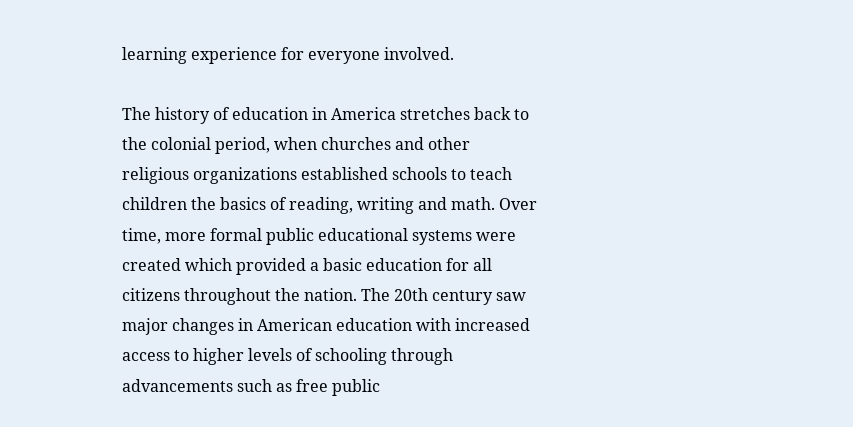learning experience for everyone involved.

The history of education in America stretches back to the colonial period, when churches and other religious organizations established schools to teach children the basics of reading, writing and math. Over time, more formal public educational systems were created which provided a basic education for all citizens throughout the nation. The 20th century saw major changes in American education with increased access to higher levels of schooling through advancements such as free public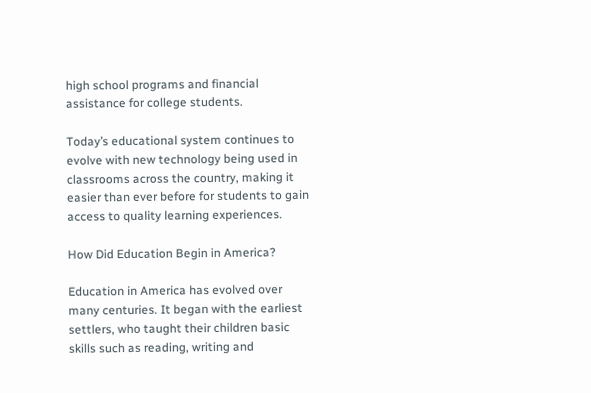high school programs and financial assistance for college students.

Today’s educational system continues to evolve with new technology being used in classrooms across the country, making it easier than ever before for students to gain access to quality learning experiences.

How Did Education Begin in America?

Education in America has evolved over many centuries. It began with the earliest settlers, who taught their children basic skills such as reading, writing and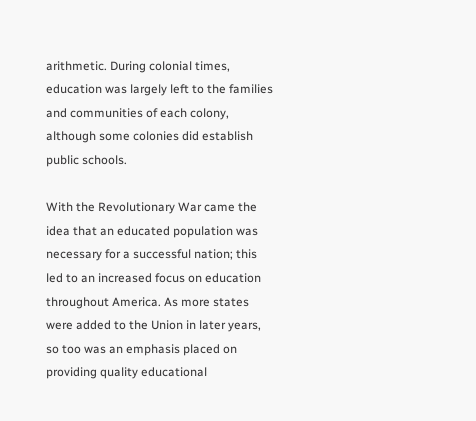arithmetic. During colonial times, education was largely left to the families and communities of each colony, although some colonies did establish public schools.

With the Revolutionary War came the idea that an educated population was necessary for a successful nation; this led to an increased focus on education throughout America. As more states were added to the Union in later years, so too was an emphasis placed on providing quality educational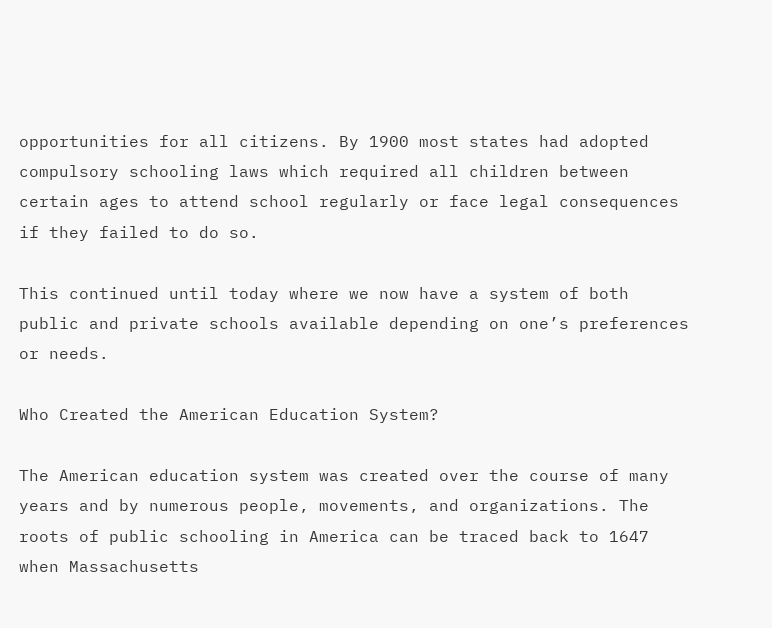opportunities for all citizens. By 1900 most states had adopted compulsory schooling laws which required all children between certain ages to attend school regularly or face legal consequences if they failed to do so.

This continued until today where we now have a system of both public and private schools available depending on one’s preferences or needs.

Who Created the American Education System?

The American education system was created over the course of many years and by numerous people, movements, and organizations. The roots of public schooling in America can be traced back to 1647 when Massachusetts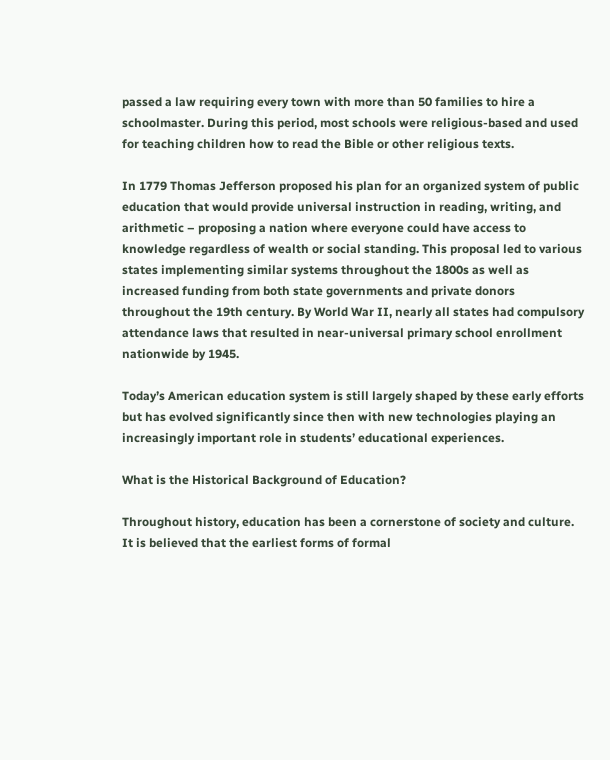passed a law requiring every town with more than 50 families to hire a schoolmaster. During this period, most schools were religious-based and used for teaching children how to read the Bible or other religious texts.

In 1779 Thomas Jefferson proposed his plan for an organized system of public education that would provide universal instruction in reading, writing, and arithmetic – proposing a nation where everyone could have access to knowledge regardless of wealth or social standing. This proposal led to various states implementing similar systems throughout the 1800s as well as increased funding from both state governments and private donors throughout the 19th century. By World War II, nearly all states had compulsory attendance laws that resulted in near-universal primary school enrollment nationwide by 1945.

Today’s American education system is still largely shaped by these early efforts but has evolved significantly since then with new technologies playing an increasingly important role in students’ educational experiences.

What is the Historical Background of Education?

Throughout history, education has been a cornerstone of society and culture. It is believed that the earliest forms of formal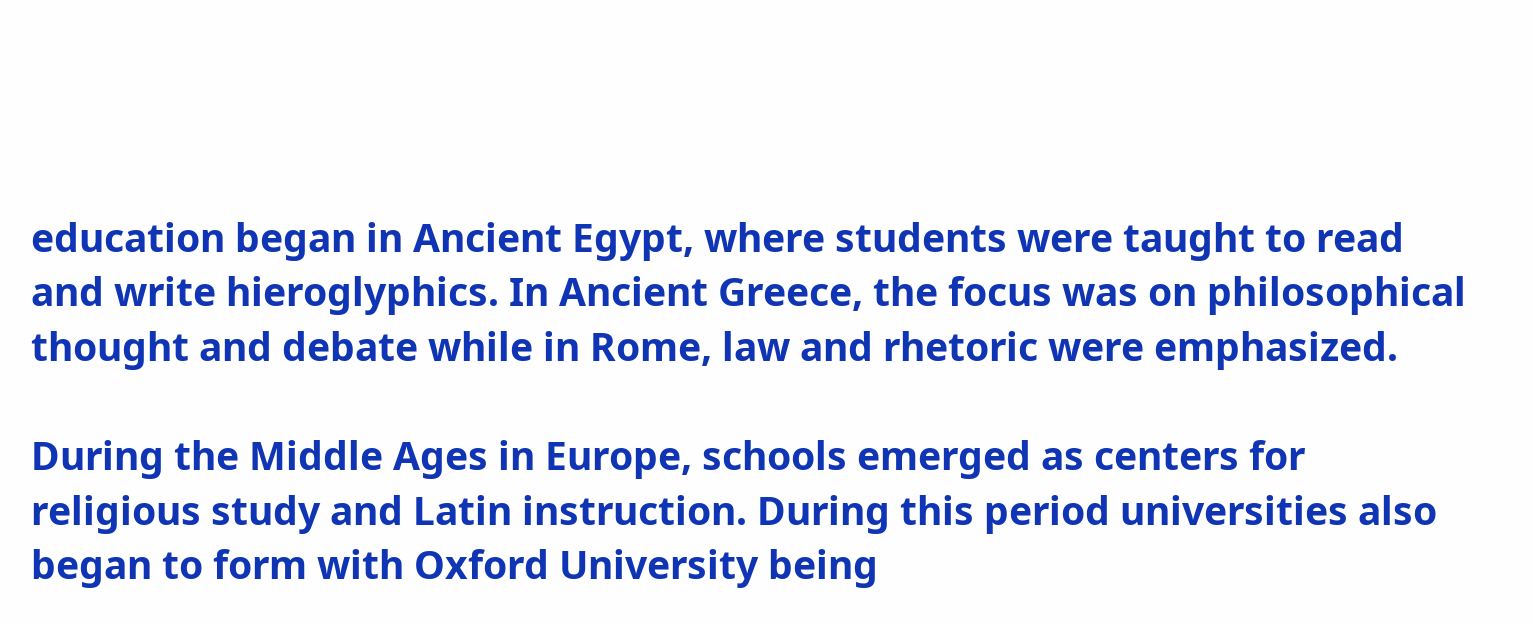education began in Ancient Egypt, where students were taught to read and write hieroglyphics. In Ancient Greece, the focus was on philosophical thought and debate while in Rome, law and rhetoric were emphasized.

During the Middle Ages in Europe, schools emerged as centers for religious study and Latin instruction. During this period universities also began to form with Oxford University being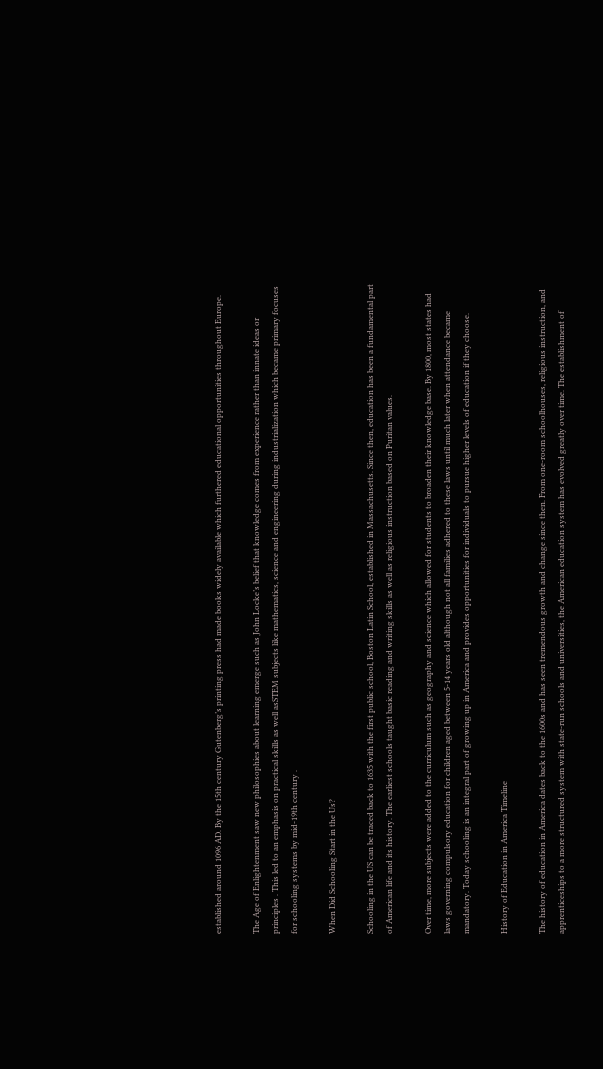established around 1096 AD. By the 15th century Gutenberg’s printing press had made books widely available which furthered educational opportunities throughout Europe.

The Age of Enlightenment saw new philosophies about learning emerge such as John Locke’s belief that knowledge comes from experience rather than innate ideas or principles . This led to an emphasis on practical skills as well asSTEM subjects like mathematics, science and engineering during industrialization which became primary focuses for schooling systems by mid-19th century .

When Did Schooling Start in the Us?

Schooling in the US can be traced back to 1635 with the first public school, Boston Latin School, established in Massachusetts. Since then, education has been a fundamental part of American life and its history. The earliest schools taught basic reading and writing skills as well as religious instruction based on Puritan values.

Over time, more subjects were added to the curriculum such as geography and science which allowed for students to broaden their knowledge base. By 1800, most states had laws governing compulsory education for children aged between 5-14 years old although not all families adhered to these laws until much later when attendance became mandatory. Today schooling is an integral part of growing up in America and provides opportunities for individuals to pursue higher levels of education if they choose.

History of Education in America Timeline

The history of education in America dates back to the 1600s and has seen tremendous growth and change since then. From one-room schoolhouses, religious instruction, and apprenticeships to a more structured system with state-run schools and universities, the American education system has evolved greatly over time. The establishment of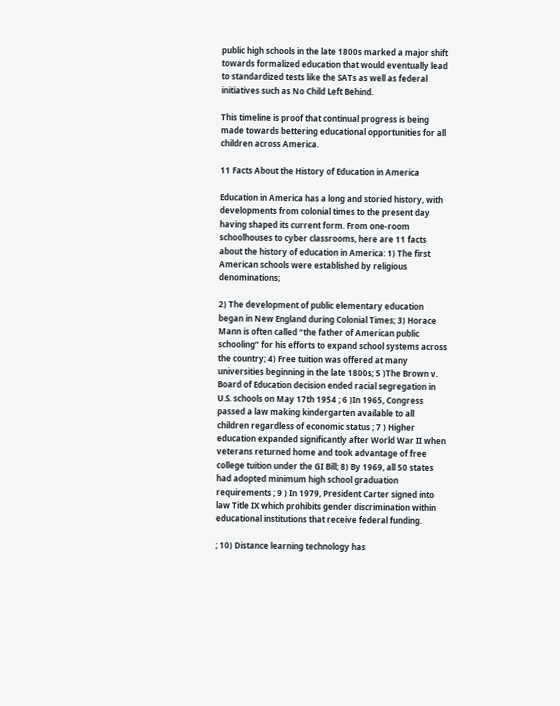public high schools in the late 1800s marked a major shift towards formalized education that would eventually lead to standardized tests like the SATs as well as federal initiatives such as No Child Left Behind.

This timeline is proof that continual progress is being made towards bettering educational opportunities for all children across America.

11 Facts About the History of Education in America

Education in America has a long and storied history, with developments from colonial times to the present day having shaped its current form. From one-room schoolhouses to cyber classrooms, here are 11 facts about the history of education in America: 1) The first American schools were established by religious denominations;

2) The development of public elementary education began in New England during Colonial Times; 3) Horace Mann is often called “the father of American public schooling” for his efforts to expand school systems across the country; 4) Free tuition was offered at many universities beginning in the late 1800s; 5 )The Brown v. Board of Education decision ended racial segregation in U.S. schools on May 17th 1954 ; 6 )In 1965, Congress passed a law making kindergarten available to all children regardless of economic status ; 7 ) Higher education expanded significantly after World War II when veterans returned home and took advantage of free college tuition under the GI Bill; 8) By 1969, all 50 states had adopted minimum high school graduation requirements ; 9 ) In 1979, President Carter signed into law Title IX which prohibits gender discrimination within educational institutions that receive federal funding.

; 10) Distance learning technology has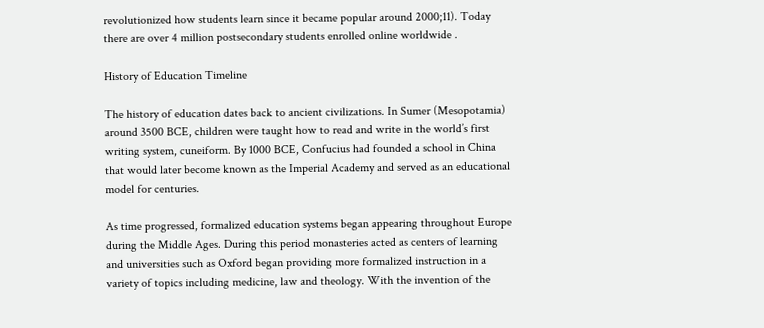revolutionized how students learn since it became popular around 2000;11). Today there are over 4 million postsecondary students enrolled online worldwide .

History of Education Timeline

The history of education dates back to ancient civilizations. In Sumer (Mesopotamia) around 3500 BCE, children were taught how to read and write in the world’s first writing system, cuneiform. By 1000 BCE, Confucius had founded a school in China that would later become known as the Imperial Academy and served as an educational model for centuries.

As time progressed, formalized education systems began appearing throughout Europe during the Middle Ages. During this period monasteries acted as centers of learning and universities such as Oxford began providing more formalized instruction in a variety of topics including medicine, law and theology. With the invention of the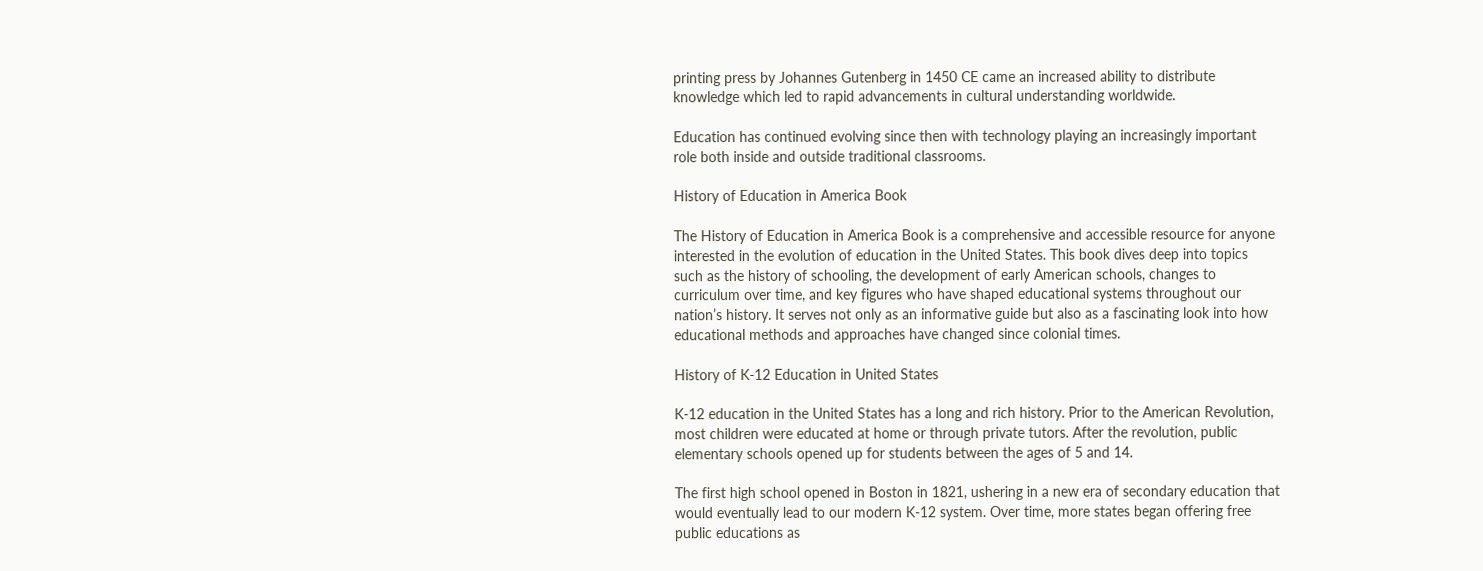printing press by Johannes Gutenberg in 1450 CE came an increased ability to distribute knowledge which led to rapid advancements in cultural understanding worldwide.

Education has continued evolving since then with technology playing an increasingly important role both inside and outside traditional classrooms.

History of Education in America Book

The History of Education in America Book is a comprehensive and accessible resource for anyone interested in the evolution of education in the United States. This book dives deep into topics such as the history of schooling, the development of early American schools, changes to curriculum over time, and key figures who have shaped educational systems throughout our nation’s history. It serves not only as an informative guide but also as a fascinating look into how educational methods and approaches have changed since colonial times.

History of K-12 Education in United States

K-12 education in the United States has a long and rich history. Prior to the American Revolution, most children were educated at home or through private tutors. After the revolution, public elementary schools opened up for students between the ages of 5 and 14.

The first high school opened in Boston in 1821, ushering in a new era of secondary education that would eventually lead to our modern K-12 system. Over time, more states began offering free public educations as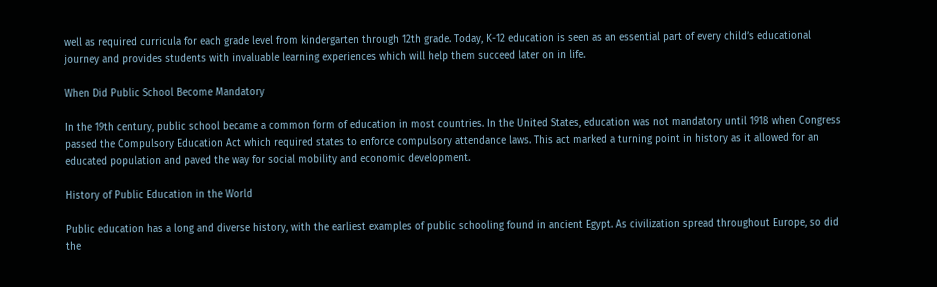well as required curricula for each grade level from kindergarten through 12th grade. Today, K-12 education is seen as an essential part of every child’s educational journey and provides students with invaluable learning experiences which will help them succeed later on in life.

When Did Public School Become Mandatory

In the 19th century, public school became a common form of education in most countries. In the United States, education was not mandatory until 1918 when Congress passed the Compulsory Education Act which required states to enforce compulsory attendance laws. This act marked a turning point in history as it allowed for an educated population and paved the way for social mobility and economic development.

History of Public Education in the World

Public education has a long and diverse history, with the earliest examples of public schooling found in ancient Egypt. As civilization spread throughout Europe, so did the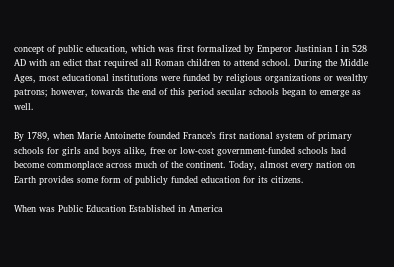concept of public education, which was first formalized by Emperor Justinian I in 528 AD with an edict that required all Roman children to attend school. During the Middle Ages, most educational institutions were funded by religious organizations or wealthy patrons; however, towards the end of this period secular schools began to emerge as well.

By 1789, when Marie Antoinette founded France’s first national system of primary schools for girls and boys alike, free or low-cost government-funded schools had become commonplace across much of the continent. Today, almost every nation on Earth provides some form of publicly funded education for its citizens.

When was Public Education Established in America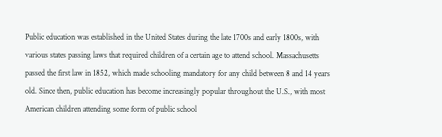Public education was established in the United States during the late 1700s and early 1800s, with various states passing laws that required children of a certain age to attend school. Massachusetts passed the first law in 1852, which made schooling mandatory for any child between 8 and 14 years old. Since then, public education has become increasingly popular throughout the U.S., with most American children attending some form of public school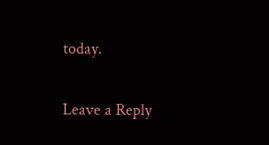today.

Leave a Reply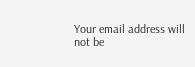Your email address will not be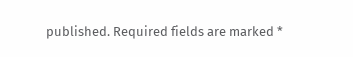published. Required fields are marked *